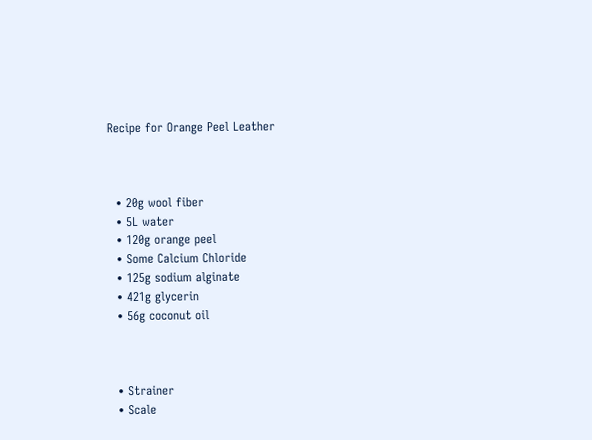Recipe for Orange Peel Leather



  • 20g wool fiber
  • 5L water
  • 120g orange peel
  • Some Calcium Chloride
  • 125g sodium alginate
  • 421g glycerin
  • 56g coconut oil



  • Strainer
  • Scale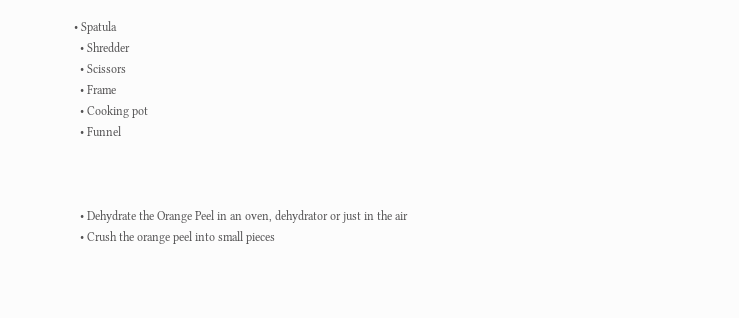• Spatula
  • Shredder
  • Scissors
  • Frame
  • Cooking pot
  • Funnel



  • Dehydrate the Orange Peel in an oven, dehydrator or just in the air
  • Crush the orange peel into small pieces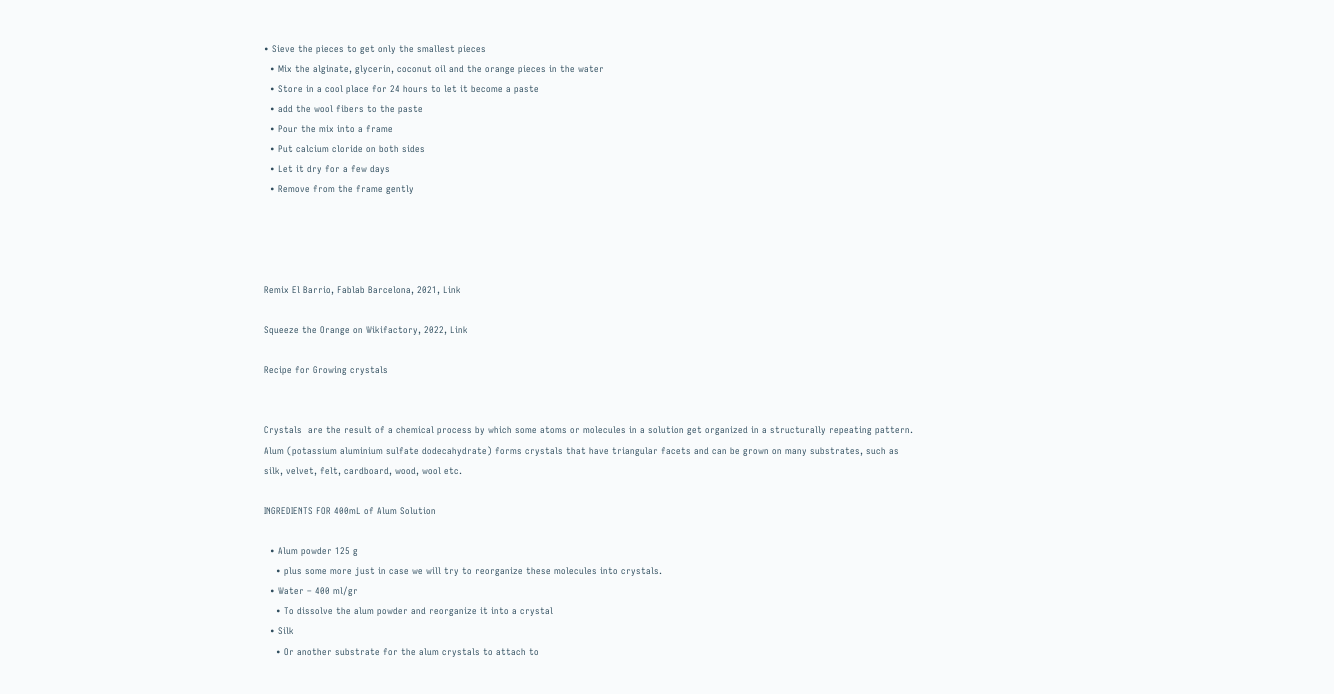• Sieve the pieces to get only the smallest pieces
  • Mix the alginate, glycerin, coconut oil and the orange pieces in the water
  • Store in a cool place for 24 hours to let it become a paste
  • add the wool fibers to the paste
  • Pour the mix into a frame
  • Put calcium cloride on both sides
  • Let it dry for a few days
  • Remove from the frame gently




Remix El Barrio, Fablab Barcelona, 2021, Link

Squeeze the Orange on Wikifactory, 2022, Link

Recipe for Growing crystals


Crystals  are the result of a chemical process by which some atoms or molecules in a solution get organized in a structurally repeating pattern.
Alum (potassium aluminium sulfate dodecahydrate) forms crystals that have triangular facets and can be grown on many substrates, such as silk, velvet, felt, cardboard, wood, wool etc.

INGREDIENTS FOR 400mL of Alum Solution

  • Alum powder 125 g
    • plus some more just in case we will try to reorganize these molecules into crystals.
  • Water – 400 ml/gr
    • To dissolve the alum powder and reorganize it into a crystal
  • Silk
    • Or another substrate for the alum crystals to attach to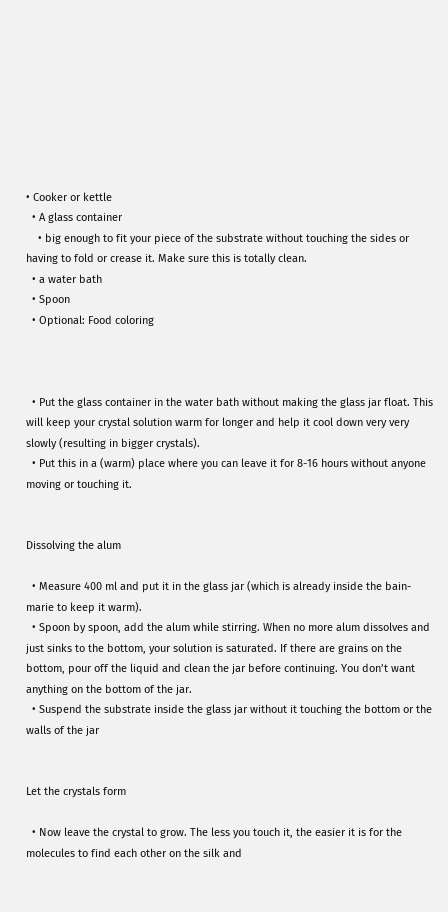• Cooker or kettle
  • A glass container
    • big enough to fit your piece of the substrate without touching the sides or having to fold or crease it. Make sure this is totally clean.
  • a water bath
  • Spoon
  • Optional: Food coloring



  • Put the glass container in the water bath without making the glass jar float. This will keep your crystal solution warm for longer and help it cool down very very slowly (resulting in bigger crystals).
  • Put this in a (warm) place where you can leave it for 8-16 hours without anyone moving or touching it.


Dissolving the alum

  • Measure 400 ml and put it in the glass jar (which is already inside the bain-marie to keep it warm).
  • Spoon by spoon, add the alum while stirring. When no more alum dissolves and just sinks to the bottom, your solution is saturated. If there are grains on the bottom, pour off the liquid and clean the jar before continuing. You don’t want anything on the bottom of the jar.
  • Suspend the substrate inside the glass jar without it touching the bottom or the walls of the jar


Let the crystals form

  • Now leave the crystal to grow. The less you touch it, the easier it is for the molecules to find each other on the silk and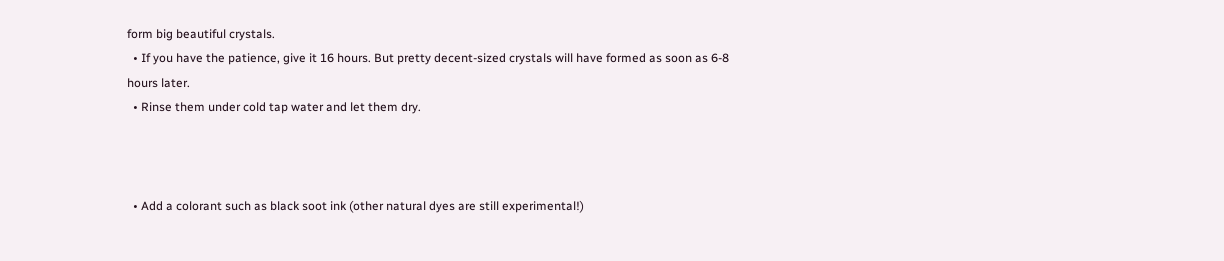form big beautiful crystals.
  • If you have the patience, give it 16 hours. But pretty decent-sized crystals will have formed as soon as 6-8 hours later.
  • Rinse them under cold tap water and let them dry.



  • Add a colorant such as black soot ink (other natural dyes are still experimental!)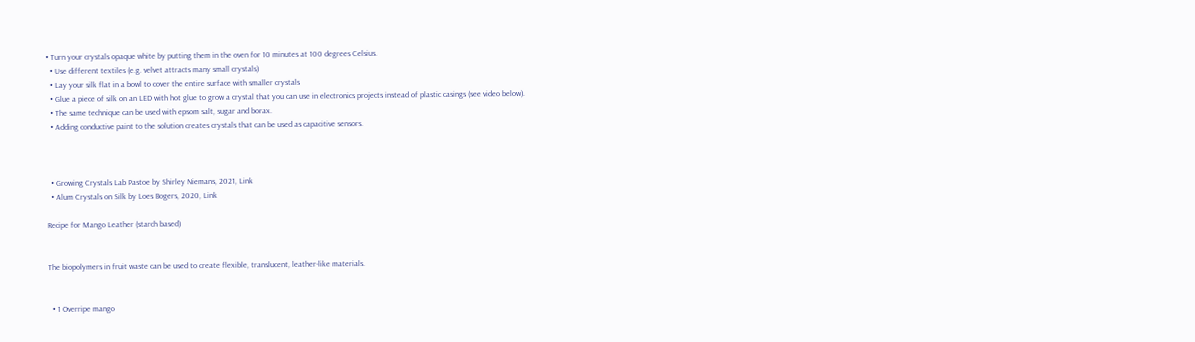• Turn your crystals opaque white by putting them in the oven for 10 minutes at 100 degrees Celsius.
  • Use different textiles (e.g. velvet attracts many small crystals)
  • Lay your silk flat in a bowl to cover the entire surface with smaller crystals
  • Glue a piece of silk on an LED with hot glue to grow a crystal that you can use in electronics projects instead of plastic casings (see video below).
  • The same technique can be used with epsom salt, sugar and borax.
  • Adding conductive paint to the solution creates crystals that can be used as capacitive sensors.



  • Growing Crystals Lab Pastoe by Shirley Niemans, 2021, Link
  • Alum Crystals on Silk by Loes Bogers, 2020, Link

Recipe for Mango Leather (starch based)


The biopolymers in fruit waste can be used to create flexible, translucent, leather-like materials.


  • 1 Overripe mango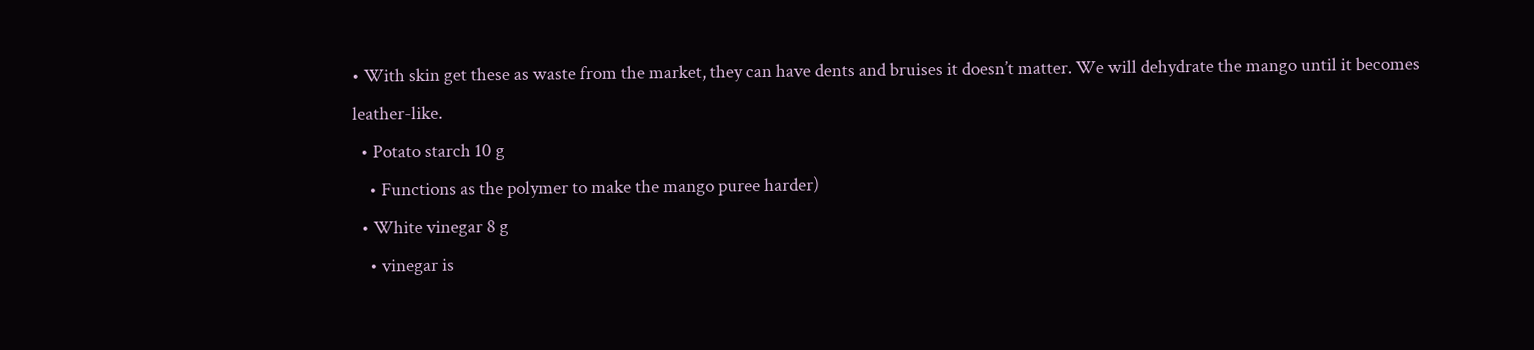• With skin get these as waste from the market, they can have dents and bruises it doesn’t matter. We will dehydrate the mango until it becomes leather-like.
  • Potato starch 10 g
    • Functions as the polymer to make the mango puree harder)
  • White vinegar 8 g
    • vinegar is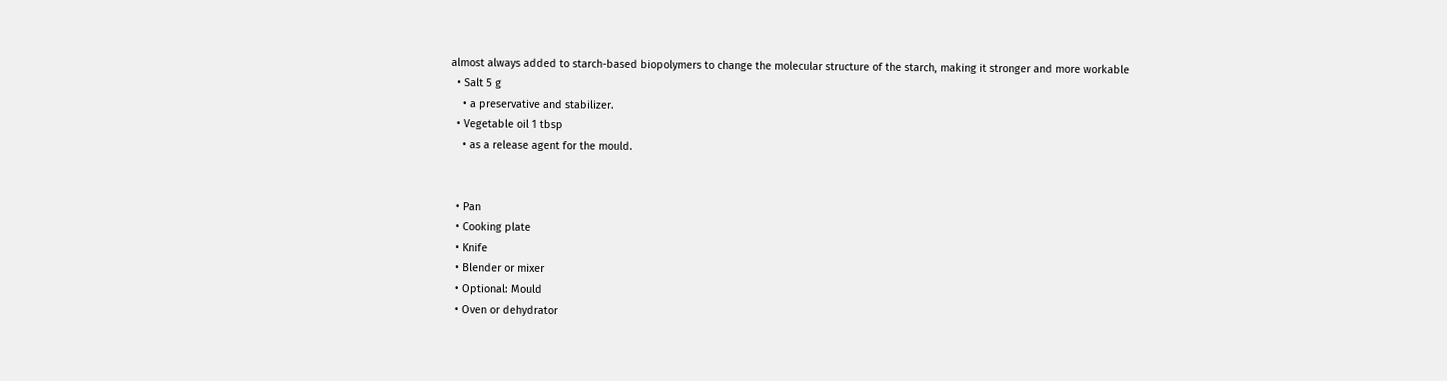almost always added to starch-based biopolymers to change the molecular structure of the starch, making it stronger and more workable
  • Salt 5 g
    • a preservative and stabilizer.
  • Vegetable oil 1 tbsp
    • as a release agent for the mould.


  • Pan
  • Cooking plate
  • Knife
  • Blender or mixer
  • Optional: Mould
  • Oven or dehydrator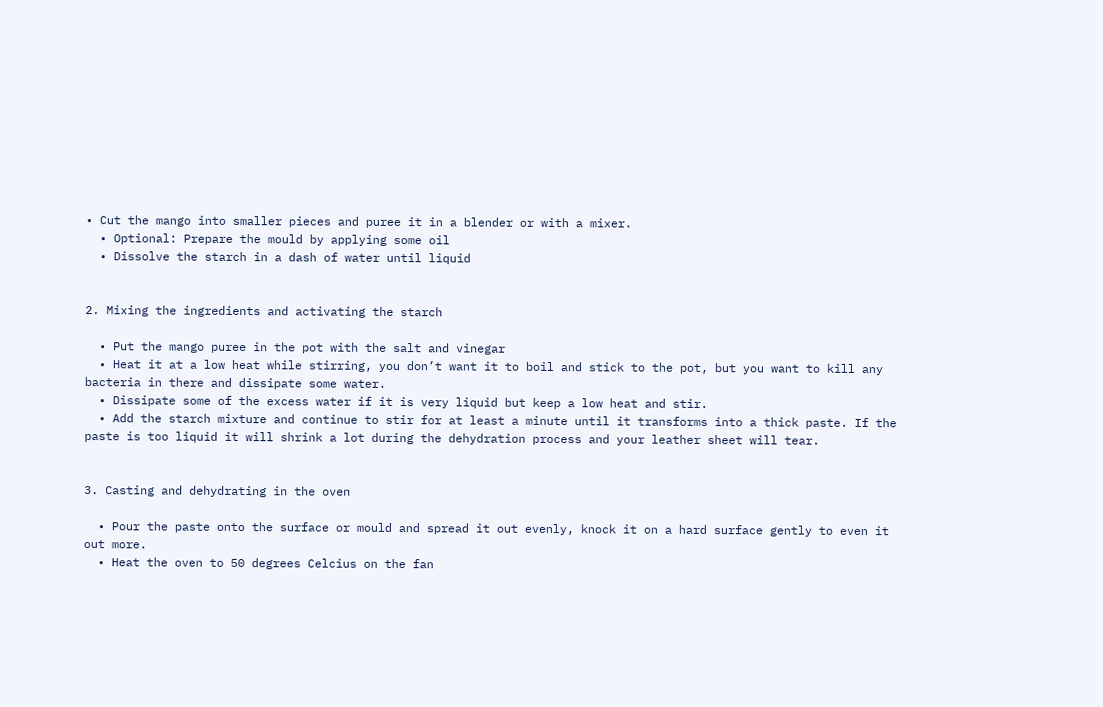• Cut the mango into smaller pieces and puree it in a blender or with a mixer.
  • Optional: Prepare the mould by applying some oil
  • Dissolve the starch in a dash of water until liquid


2. Mixing the ingredients and activating the starch

  • Put the mango puree in the pot with the salt and vinegar
  • Heat it at a low heat while stirring, you don’t want it to boil and stick to the pot, but you want to kill any bacteria in there and dissipate some water.
  • Dissipate some of the excess water if it is very liquid but keep a low heat and stir.
  • Add the starch mixture and continue to stir for at least a minute until it transforms into a thick paste. If the paste is too liquid it will shrink a lot during the dehydration process and your leather sheet will tear.


3. Casting and dehydrating in the oven

  • Pour the paste onto the surface or mould and spread it out evenly, knock it on a hard surface gently to even it out more.
  • Heat the oven to 50 degrees Celcius on the fan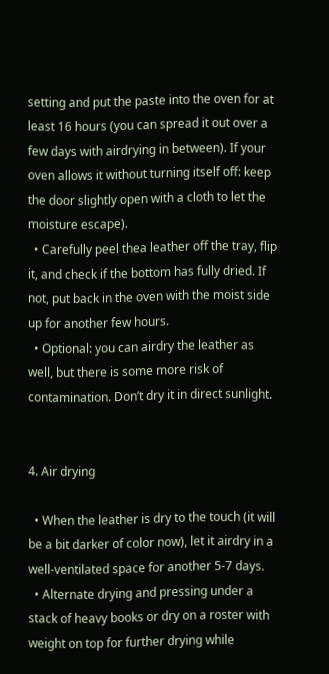setting and put the paste into the oven for at least 16 hours (you can spread it out over a few days with airdrying in between). If your oven allows it without turning itself off: keep the door slightly open with a cloth to let the moisture escape).
  • Carefully peel thea leather off the tray, flip it, and check if the bottom has fully dried. If not, put back in the oven with the moist side up for another few hours.
  • Optional: you can airdry the leather as well, but there is some more risk of contamination. Don’t dry it in direct sunlight.


4. Air drying

  • When the leather is dry to the touch (it will be a bit darker of color now), let it airdry in a well-ventilated space for another 5-7 days.
  • Alternate drying and pressing under a stack of heavy books or dry on a roster with weight on top for further drying while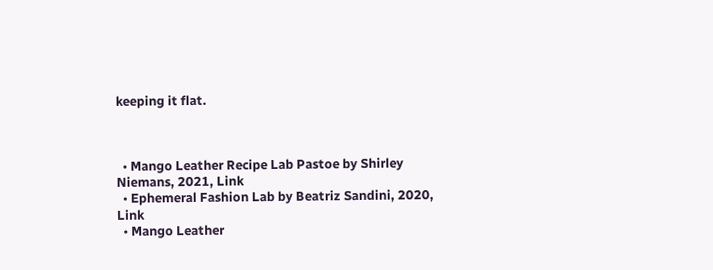keeping it flat.



  • Mango Leather Recipe Lab Pastoe by Shirley Niemans, 2021, Link
  • Ephemeral Fashion Lab by Beatriz Sandini, 2020, Link
  • Mango Leather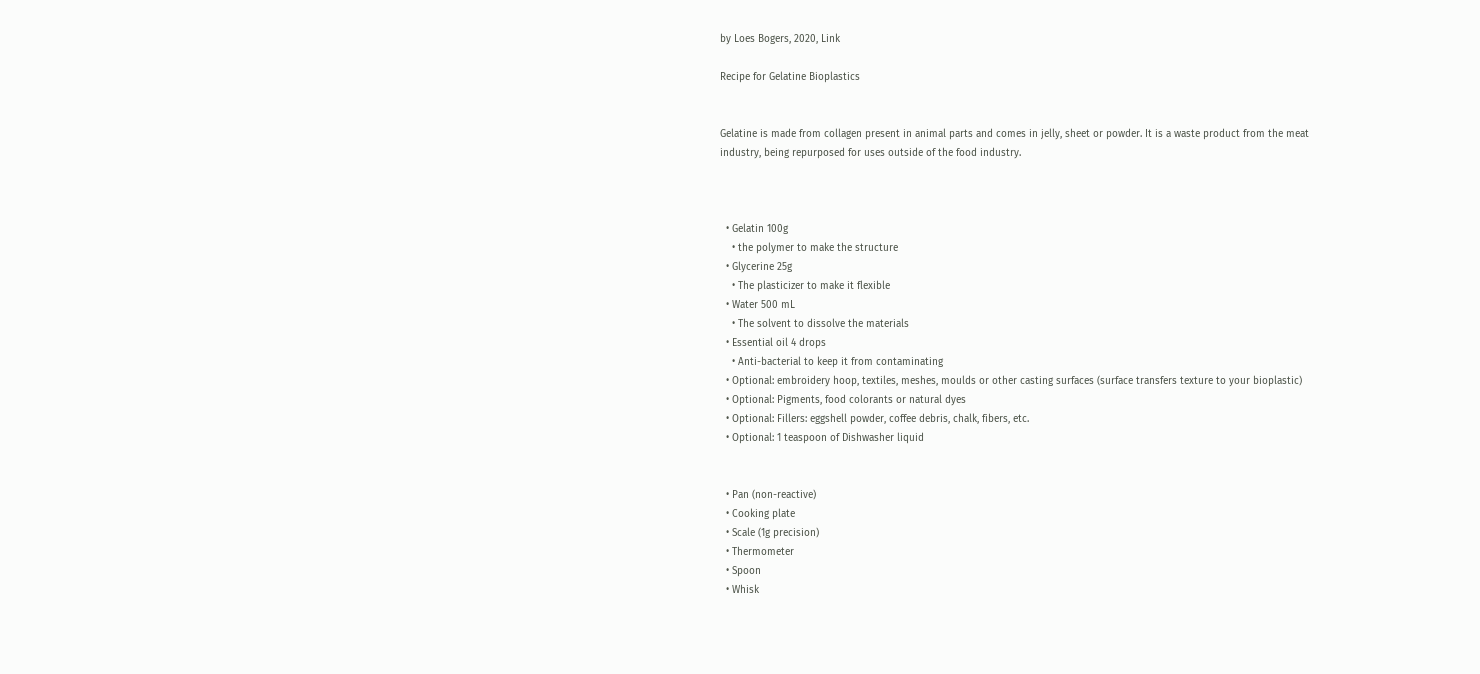by Loes Bogers, 2020, Link

Recipe for Gelatine Bioplastics


Gelatine is made from collagen present in animal parts and comes in jelly, sheet or powder. It is a waste product from the meat industry, being repurposed for uses outside of the food industry.



  • Gelatin 100g
    • the polymer to make the structure
  • Glycerine 25g
    • The plasticizer to make it flexible
  • Water 500 mL
    • The solvent to dissolve the materials
  • Essential oil 4 drops
    • Anti-bacterial to keep it from contaminating
  • Optional: embroidery hoop, textiles, meshes, moulds or other casting surfaces (surface transfers texture to your bioplastic)
  • Optional: Pigments, food colorants or natural dyes
  • Optional: Fillers: eggshell powder, coffee debris, chalk, fibers, etc.
  • Optional: 1 teaspoon of Dishwasher liquid


  • Pan (non-reactive)
  • Cooking plate
  • Scale (1g precision)
  • Thermometer
  • Spoon
  • Whisk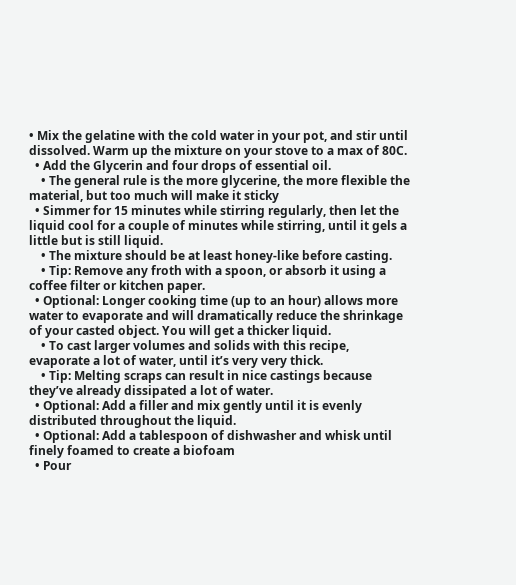• Mix the gelatine with the cold water in your pot, and stir until dissolved. Warm up the mixture on your stove to a max of 80C.
  • Add the Glycerin and four drops of essential oil.
    • The general rule is the more glycerine, the more flexible the material, but too much will make it sticky
  • Simmer for 15 minutes while stirring regularly, then let the liquid cool for a couple of minutes while stirring, until it gels a little but is still liquid.
    • The mixture should be at least honey-like before casting.
    • Tip: Remove any froth with a spoon, or absorb it using a coffee filter or kitchen paper.
  • Optional: Longer cooking time (up to an hour) allows more water to evaporate and will dramatically reduce the shrinkage of your casted object. You will get a thicker liquid.
    • To cast larger volumes and solids with this recipe, evaporate a lot of water, until it’s very very thick.
    • Tip: Melting scraps can result in nice castings because they’ve already dissipated a lot of water.
  • Optional: Add a filler and mix gently until it is evenly distributed throughout the liquid.
  • Optional: Add a tablespoon of dishwasher and whisk until finely foamed to create a biofoam
  • Pour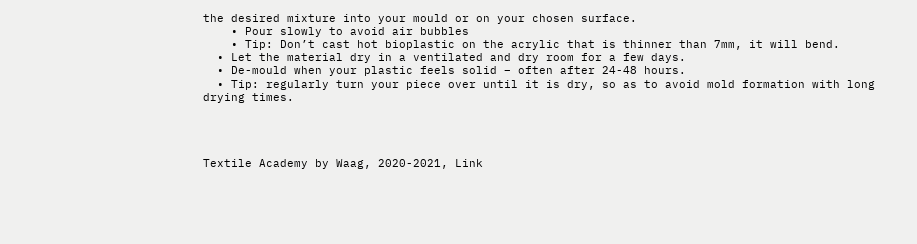the desired mixture into your mould or on your chosen surface.
    • Pour slowly to avoid air bubbles
    • Tip: Don’t cast hot bioplastic on the acrylic that is thinner than 7mm, it will bend.
  • Let the material dry in a ventilated and dry room for a few days.
  • De-mould when your plastic feels solid – often after 24-48 hours.
  • Tip: regularly turn your piece over until it is dry, so as to avoid mold formation with long drying times.




Textile Academy by Waag, 2020-2021, Link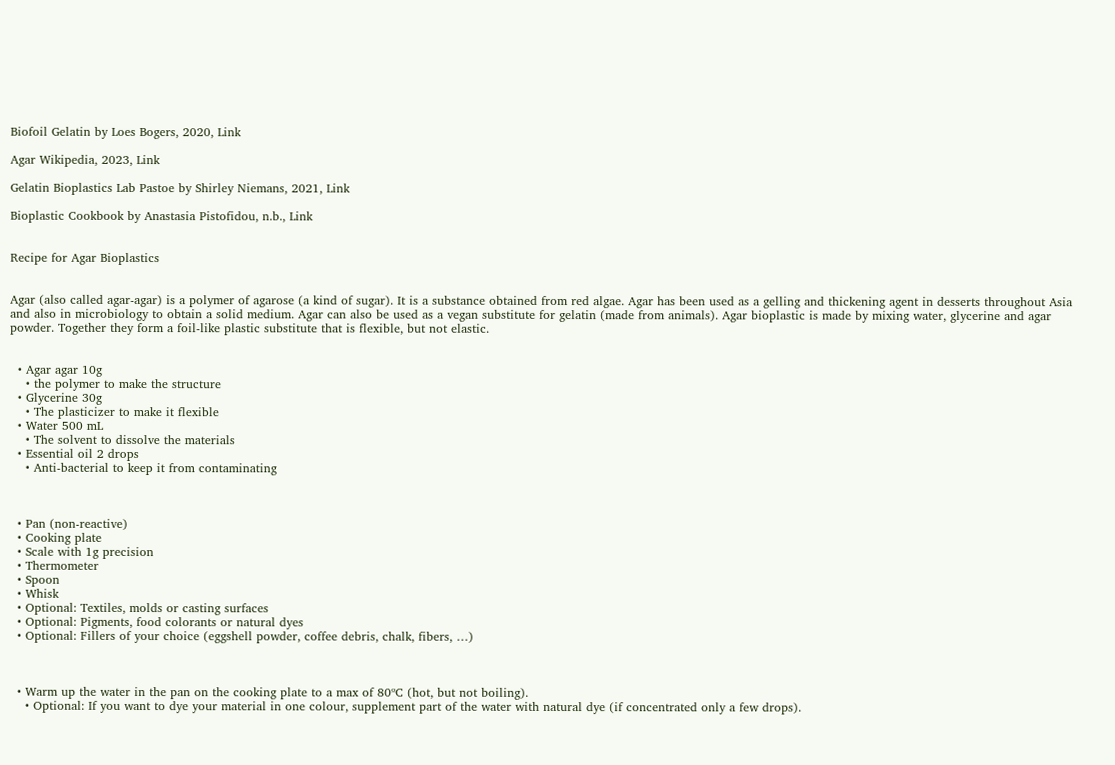Biofoil Gelatin by Loes Bogers, 2020, Link

Agar Wikipedia, 2023, Link

Gelatin Bioplastics Lab Pastoe by Shirley Niemans, 2021, Link

Bioplastic Cookbook by Anastasia Pistofidou, n.b., Link


Recipe for Agar Bioplastics


Agar (also called agar-agar) is a polymer of agarose (a kind of sugar). It is a substance obtained from red algae. Agar has been used as a gelling and thickening agent in desserts throughout Asia and also in microbiology to obtain a solid medium. Agar can also be used as a vegan substitute for gelatin (made from animals). Agar bioplastic is made by mixing water, glycerine and agar powder. Together they form a foil-like plastic substitute that is flexible, but not elastic.


  • Agar agar 10g
    • the polymer to make the structure
  • Glycerine 30g
    • The plasticizer to make it flexible
  • Water 500 mL
    • The solvent to dissolve the materials
  • Essential oil 2 drops
    • Anti-bacterial to keep it from contaminating



  • Pan (non-reactive)
  • Cooking plate
  • Scale with 1g precision
  • Thermometer
  • Spoon
  • Whisk
  • Optional: Textiles, molds or casting surfaces
  • Optional: Pigments, food colorants or natural dyes
  • Optional: Fillers of your choice (eggshell powder, coffee debris, chalk, fibers, …)



  • Warm up the water in the pan on the cooking plate to a max of 80ºC (hot, but not boiling).
    • Optional: If you want to dye your material in one colour, supplement part of the water with natural dye (if concentrated only a few drops).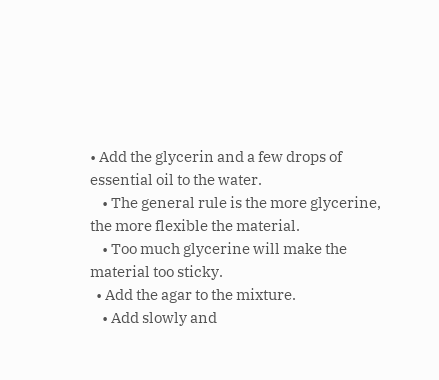• Add the glycerin and a few drops of essential oil to the water.
    • The general rule is the more glycerine, the more flexible the material.
    • Too much glycerine will make the material too sticky.
  • Add the agar to the mixture.
    • Add slowly and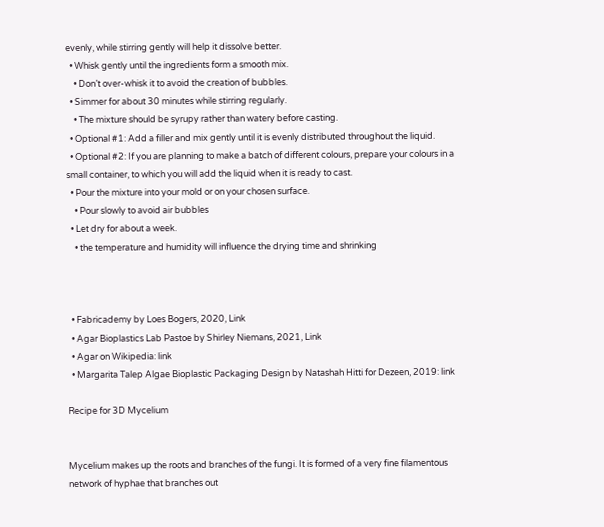evenly, while stirring gently will help it dissolve better.
  • Whisk gently until the ingredients form a smooth mix.
    • Don’t over-whisk it to avoid the creation of bubbles.
  • Simmer for about 30 minutes while stirring regularly.
    • The mixture should be syrupy rather than watery before casting.
  • Optional #1: Add a filler and mix gently until it is evenly distributed throughout the liquid.
  • Optional #2: If you are planning to make a batch of different colours, prepare your colours in a small container, to which you will add the liquid when it is ready to cast.
  • Pour the mixture into your mold or on your chosen surface.
    • Pour slowly to avoid air bubbles
  • Let dry for about a week.
    • the temperature and humidity will influence the drying time and shrinking



  • Fabricademy by Loes Bogers, 2020, Link
  • Agar Bioplastics Lab Pastoe by Shirley Niemans, 2021, Link
  • Agar on Wikipedia: link
  • Margarita Talep Algae Bioplastic Packaging Design by Natashah Hitti for Dezeen, 2019: link

Recipe for 3D Mycelium


Mycelium makes up the roots and branches of the fungi. It is formed of a very fine filamentous network of hyphae that branches out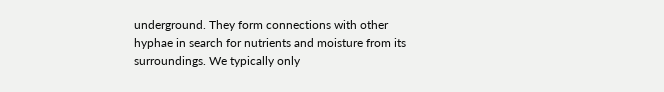underground. They form connections with other hyphae in search for nutrients and moisture from its surroundings. We typically only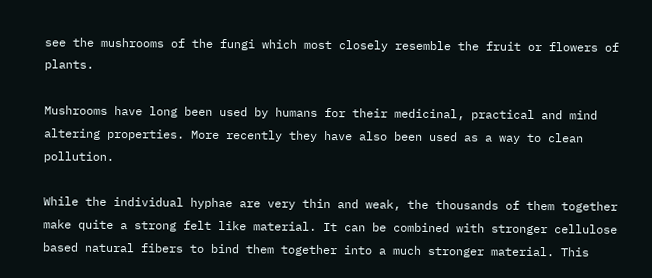see the mushrooms of the fungi which most closely resemble the fruit or flowers of plants.

Mushrooms have long been used by humans for their medicinal, practical and mind altering properties. More recently they have also been used as a way to clean pollution.

While the individual hyphae are very thin and weak, the thousands of them together make quite a strong felt like material. It can be combined with stronger cellulose based natural fibers to bind them together into a much stronger material. This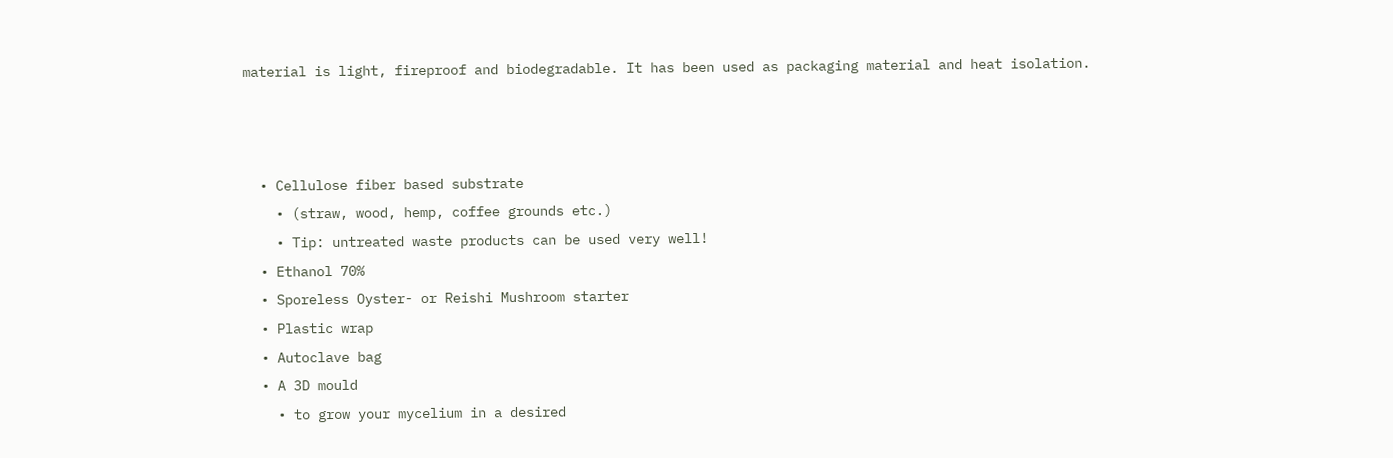material is light, fireproof and biodegradable. It has been used as packaging material and heat isolation.



  • Cellulose fiber based substrate
    • (straw, wood, hemp, coffee grounds etc.)
    • Tip: untreated waste products can be used very well!
  • Ethanol 70%
  • Sporeless Oyster- or Reishi Mushroom starter
  • Plastic wrap
  • Autoclave bag
  • A 3D mould
    • to grow your mycelium in a desired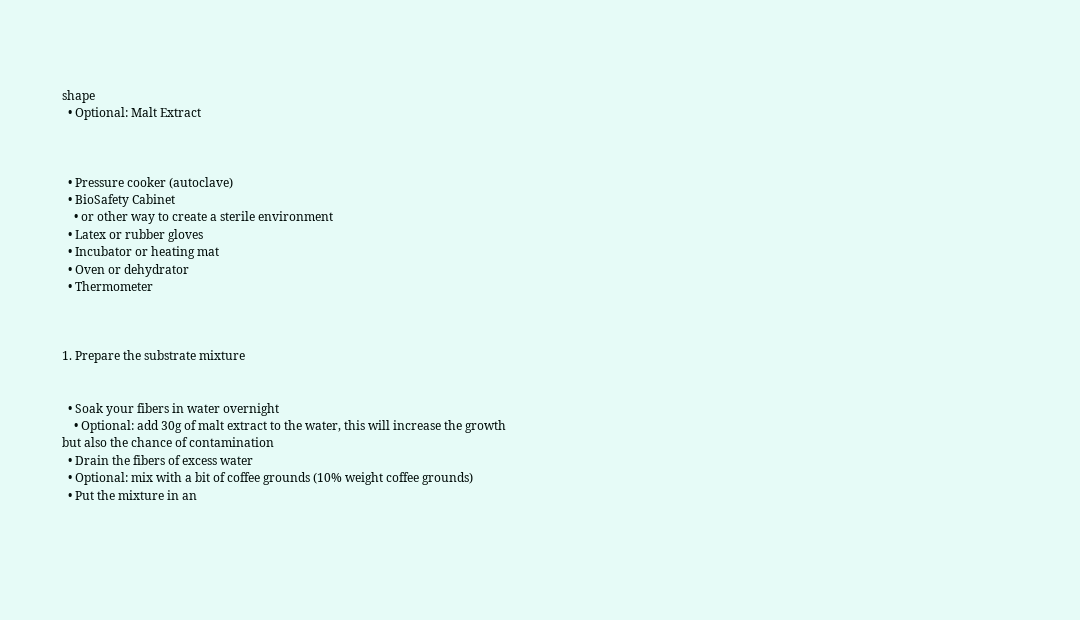shape
  • Optional: Malt Extract



  • Pressure cooker (autoclave)
  • BioSafety Cabinet
    • or other way to create a sterile environment
  • Latex or rubber gloves
  • Incubator or heating mat
  • Oven or dehydrator
  • Thermometer



1. Prepare the substrate mixture


  • Soak your fibers in water overnight
    • Optional: add 30g of malt extract to the water, this will increase the growth but also the chance of contamination
  • Drain the fibers of excess water
  • Optional: mix with a bit of coffee grounds (10% weight coffee grounds)
  • Put the mixture in an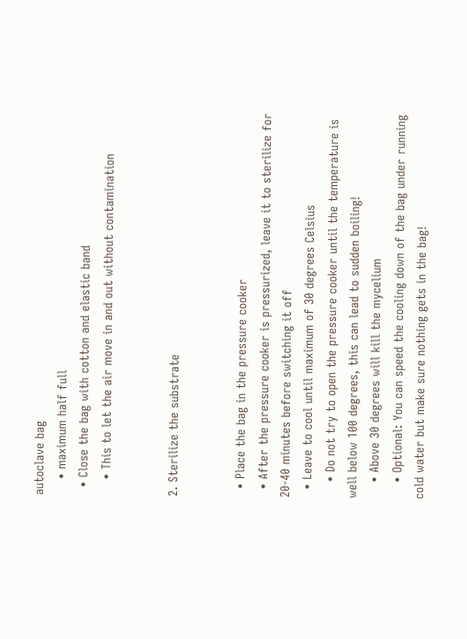autoclave bag
    • maximum half full
  • Close the bag with cotton and elastic band
    • This to let the air move in and out without contamination


2. Sterilize the substrate


  • Place the bag in the pressure cooker
  • After the pressure cooker is pressurized, leave it to sterilize for 20-40 minutes before switching it off
  • Leave to cool until maximum of 30 degrees Celsius
    • Do not try to open the pressure cooker until the temperature is well below 100 degrees, this can lead to sudden boiling!
    • Above 30 degrees will kill the mycelium
    • Optional: You can speed the cooling down of the bag under running cold water but make sure nothing gets in the bag!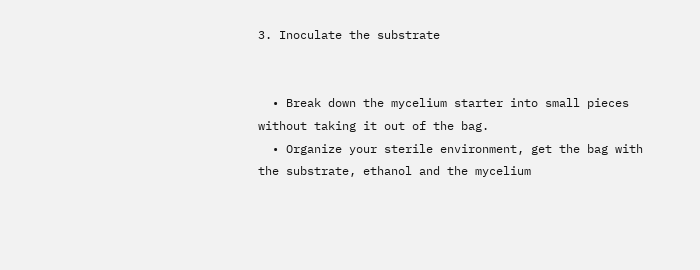3. Inoculate the substrate


  • Break down the mycelium starter into small pieces without taking it out of the bag.
  • Organize your sterile environment, get the bag with the substrate, ethanol and the mycelium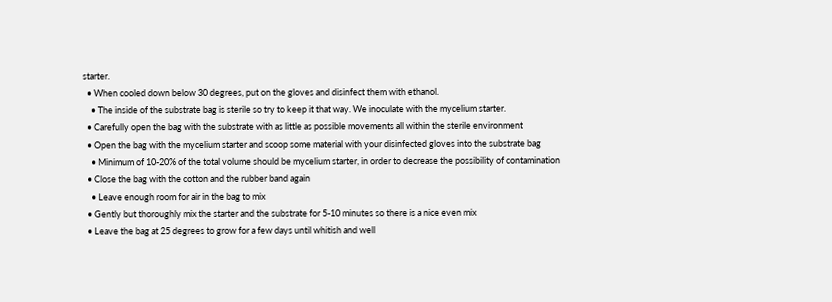starter.
  • When cooled down below 30 degrees, put on the gloves and disinfect them with ethanol.
    • The inside of the substrate bag is sterile so try to keep it that way. We inoculate with the mycelium starter.
  • Carefully open the bag with the substrate with as little as possible movements all within the sterile environment
  • Open the bag with the mycelium starter and scoop some material with your disinfected gloves into the substrate bag
    • Minimum of 10-20% of the total volume should be mycelium starter, in order to decrease the possibility of contamination
  • Close the bag with the cotton and the rubber band again
    • Leave enough room for air in the bag to mix
  • Gently but thoroughly mix the starter and the substrate for 5-10 minutes so there is a nice even mix
  • Leave the bag at 25 degrees to grow for a few days until whitish and well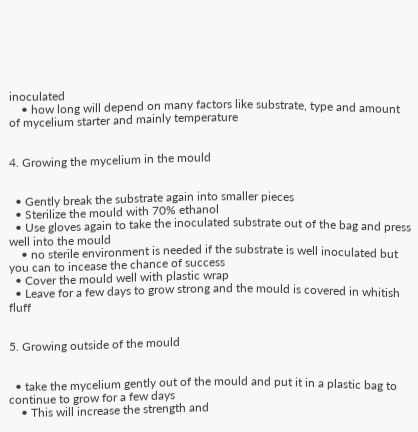inoculated
    • how long will depend on many factors like substrate, type and amount of mycelium starter and mainly temperature


4. Growing the mycelium in the mould


  • Gently break the substrate again into smaller pieces
  • Sterilize the mould with 70% ethanol
  • Use gloves again to take the inoculated substrate out of the bag and press well into the mould
    • no sterile environment is needed if the substrate is well inoculated but you can to incease the chance of success
  • Cover the mould well with plastic wrap
  • Leave for a few days to grow strong and the mould is covered in whitish fluff


5. Growing outside of the mould


  • take the mycelium gently out of the mould and put it in a plastic bag to continue to grow for a few days
    • This will increase the strength and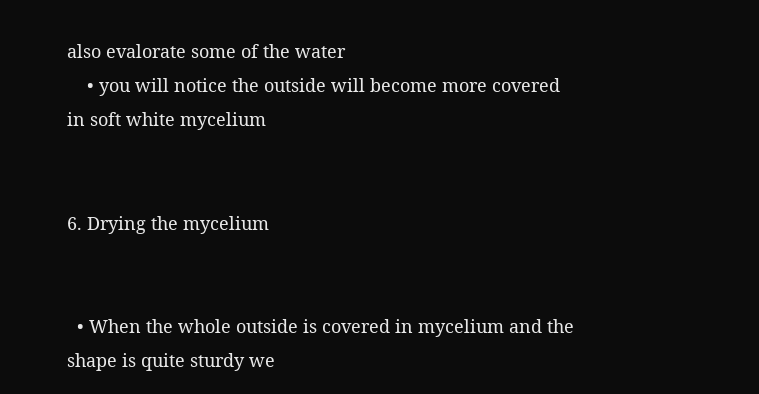also evalorate some of the water
    • you will notice the outside will become more covered in soft white mycelium


6. Drying the mycelium


  • When the whole outside is covered in mycelium and the shape is quite sturdy we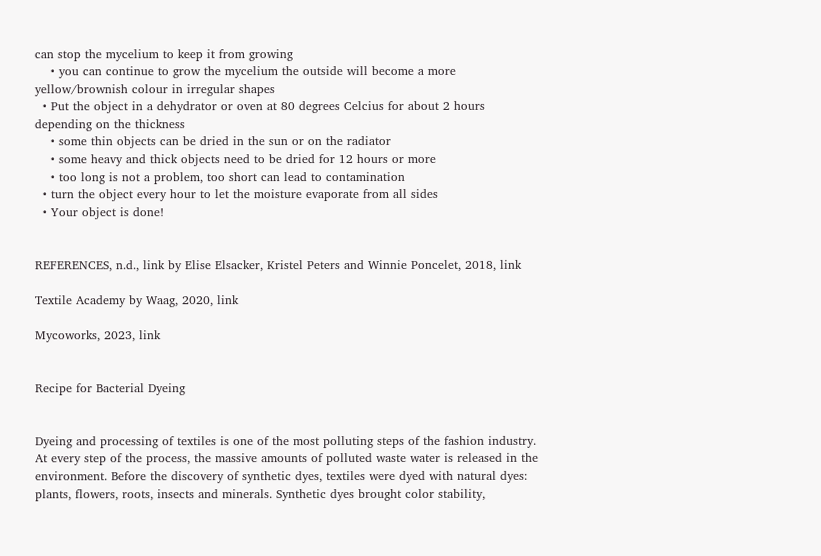can stop the mycelium to keep it from growing
    • you can continue to grow the mycelium the outside will become a more yellow/brownish colour in irregular shapes
  • Put the object in a dehydrator or oven at 80 degrees Celcius for about 2 hours depending on the thickness
    • some thin objects can be dried in the sun or on the radiator
    • some heavy and thick objects need to be dried for 12 hours or more
    • too long is not a problem, too short can lead to contamination
  • turn the object every hour to let the moisture evaporate from all sides
  • Your object is done!


REFERENCES, n.d., link by Elise Elsacker, Kristel Peters and Winnie Poncelet, 2018, link

Textile Academy by Waag, 2020, link

Mycoworks, 2023, link


Recipe for Bacterial Dyeing


Dyeing and processing of textiles is one of the most polluting steps of the fashion industry. At every step of the process, the massive amounts of polluted waste water is released in the environment. Before the discovery of synthetic dyes, textiles were dyed with natural dyes: plants, flowers, roots, insects and minerals. Synthetic dyes brought color stability,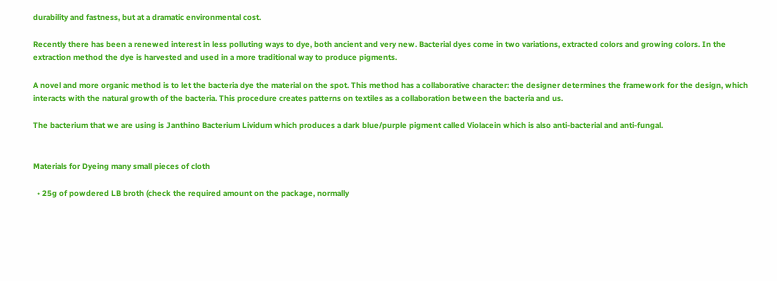durability and fastness, but at a dramatic environmental cost.

Recently there has been a renewed interest in less polluting ways to dye, both ancient and very new. Bacterial dyes come in two variations, extracted colors and growing colors. In the extraction method the dye is harvested and used in a more traditional way to produce pigments.

A novel and more organic method is to let the bacteria dye the material on the spot. This method has a collaborative character: the designer determines the framework for the design, which interacts with the natural growth of the bacteria. This procedure creates patterns on textiles as a collaboration between the bacteria and us.

The bacterium that we are using is Janthino Bacterium Lividum which produces a dark blue/purple pigment called Violacein which is also anti-bacterial and anti-fungal.


Materials for Dyeing many small pieces of cloth

  • 25g of powdered LB broth (check the required amount on the package, normally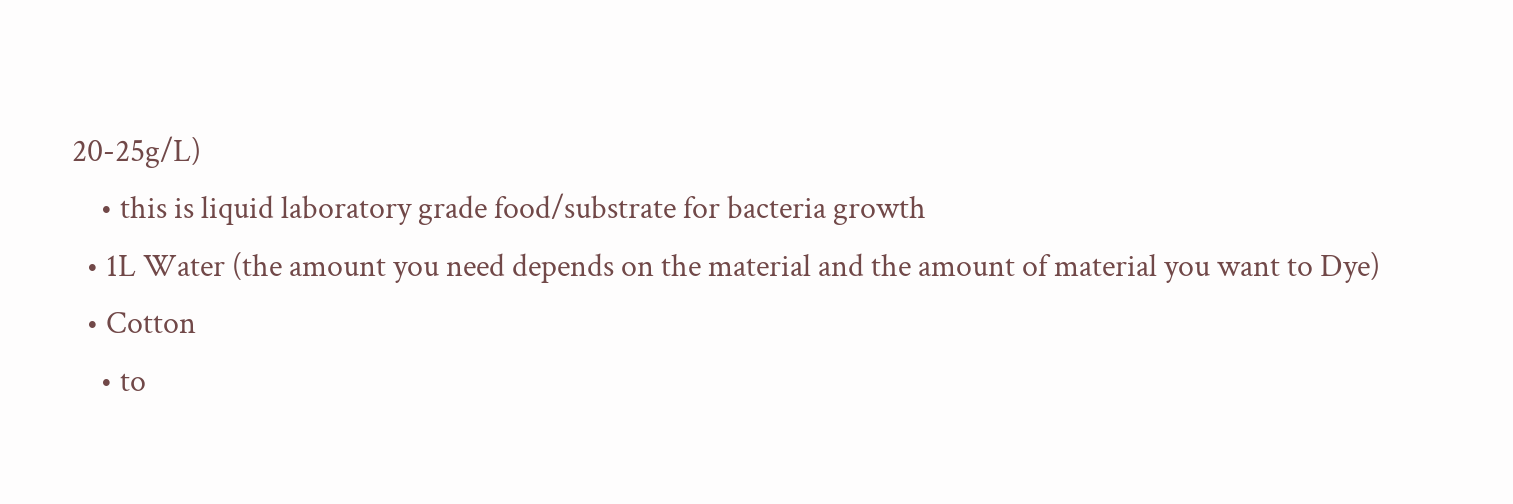20-25g/L)
    • this is liquid laboratory grade food/substrate for bacteria growth
  • 1L Water (the amount you need depends on the material and the amount of material you want to Dye)
  • Cotton
    • to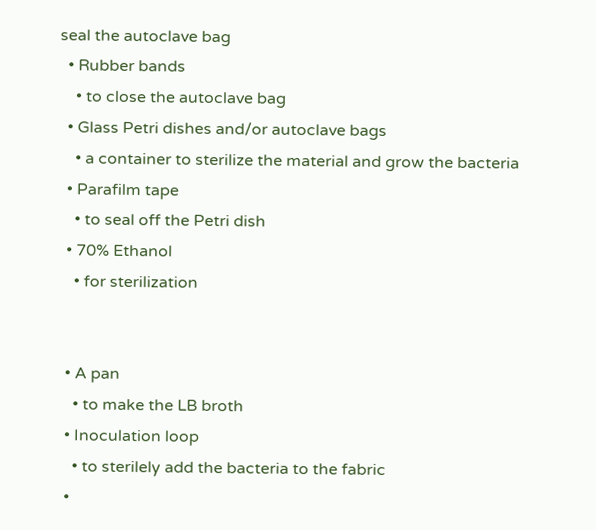seal the autoclave bag
  • Rubber bands
    • to close the autoclave bag
  • Glass Petri dishes and/or autoclave bags
    • a container to sterilize the material and grow the bacteria
  • Parafilm tape
    • to seal off the Petri dish
  • 70% Ethanol
    • for sterilization


  • A pan
    • to make the LB broth
  • Inoculation loop
    • to sterilely add the bacteria to the fabric
  •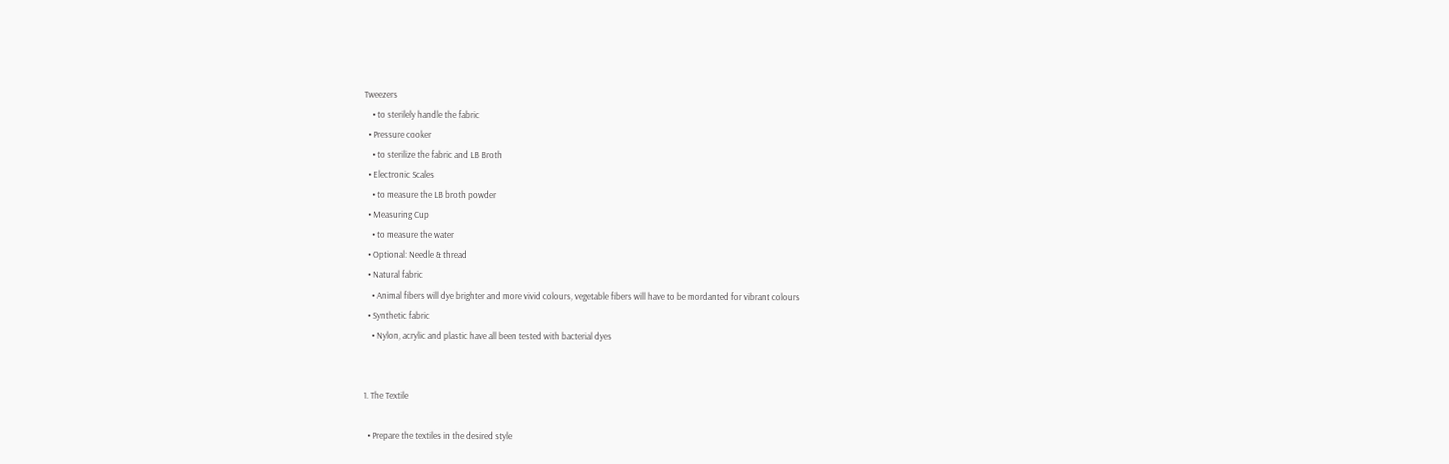Tweezers
    • to sterilely handle the fabric
  • Pressure cooker
    • to sterilize the fabric and LB Broth
  • Electronic Scales
    • to measure the LB broth powder
  • Measuring Cup
    • to measure the water
  • Optional: Needle & thread
  • Natural fabric
    • Animal fibers will dye brighter and more vivid colours, vegetable fibers will have to be mordanted for vibrant colours
  • Synthetic fabric
    • Nylon, acrylic and plastic have all been tested with bacterial dyes


1. The Textile

  • Prepare the textiles in the desired style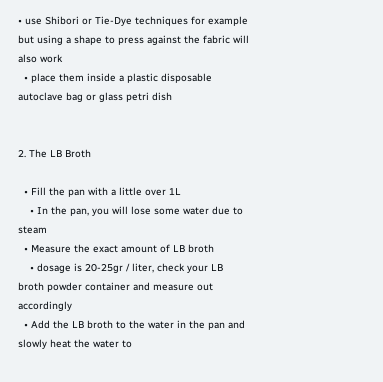• use Shibori or Tie-Dye techniques for example but using a shape to press against the fabric will also work
  • place them inside a plastic disposable autoclave bag or glass petri dish


2. The LB Broth

  • Fill the pan with a little over 1L
    • In the pan, you will lose some water due to steam
  • Measure the exact amount of LB broth
    • dosage is 20-25gr / liter, check your LB broth powder container and measure out accordingly
  • Add the LB broth to the water in the pan and slowly heat the water to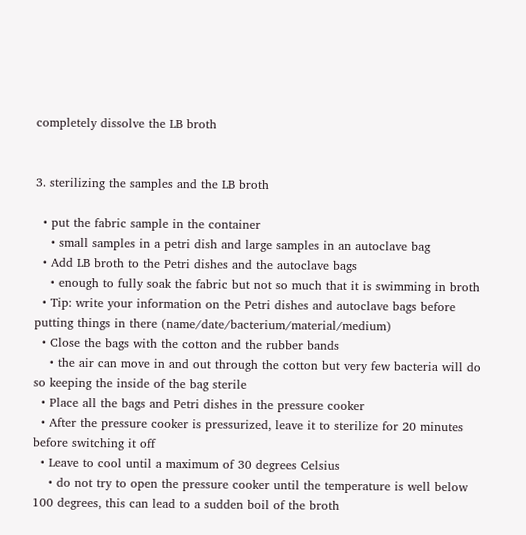completely dissolve the LB broth


3. sterilizing the samples and the LB broth

  • put the fabric sample in the container
    • small samples in a petri dish and large samples in an autoclave bag
  • Add LB broth to the Petri dishes and the autoclave bags
    • enough to fully soak the fabric but not so much that it is swimming in broth
  • Tip: write your information on the Petri dishes and autoclave bags before putting things in there (name/date/bacterium/material/medium)
  • Close the bags with the cotton and the rubber bands
    • the air can move in and out through the cotton but very few bacteria will do so keeping the inside of the bag sterile
  • Place all the bags and Petri dishes in the pressure cooker
  • After the pressure cooker is pressurized, leave it to sterilize for 20 minutes before switching it off
  • Leave to cool until a maximum of 30 degrees Celsius
    • do not try to open the pressure cooker until the temperature is well below 100 degrees, this can lead to a sudden boil of the broth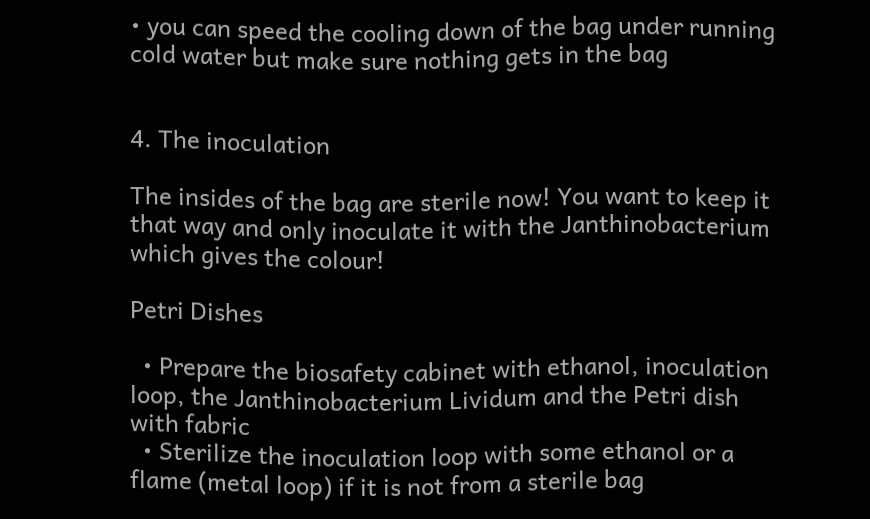• you can speed the cooling down of the bag under running cold water but make sure nothing gets in the bag


4. The inoculation

The insides of the bag are sterile now! You want to keep it that way and only inoculate it with the Janthinobacterium which gives the colour!

Petri Dishes

  • Prepare the biosafety cabinet with ethanol, inoculation loop, the Janthinobacterium Lividum and the Petri dish with fabric
  • Sterilize the inoculation loop with some ethanol or a flame (metal loop) if it is not from a sterile bag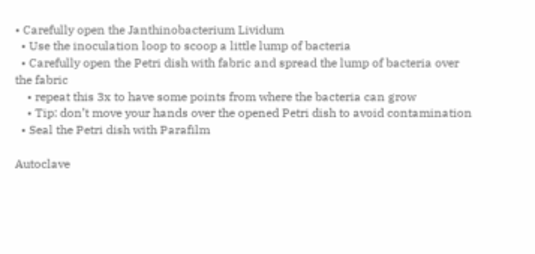• Carefully open the Janthinobacterium Lividum
  • Use the inoculation loop to scoop a little lump of bacteria
  • Carefully open the Petri dish with fabric and spread the lump of bacteria over the fabric
    • repeat this 3x to have some points from where the bacteria can grow
    • Tip: don’t move your hands over the opened Petri dish to avoid contamination
  • Seal the Petri dish with Parafilm

Autoclave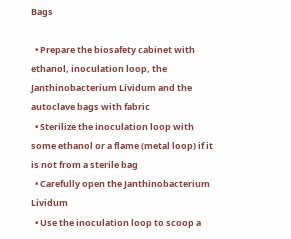Bags

  • Prepare the biosafety cabinet with ethanol, inoculation loop, the Janthinobacterium Lividum and the autoclave bags with fabric
  • Sterilize the inoculation loop with some ethanol or a flame (metal loop) if it is not from a sterile bag
  • Carefully open the Janthinobacterium Lividum
  • Use the inoculation loop to scoop a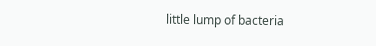little lump of bacteria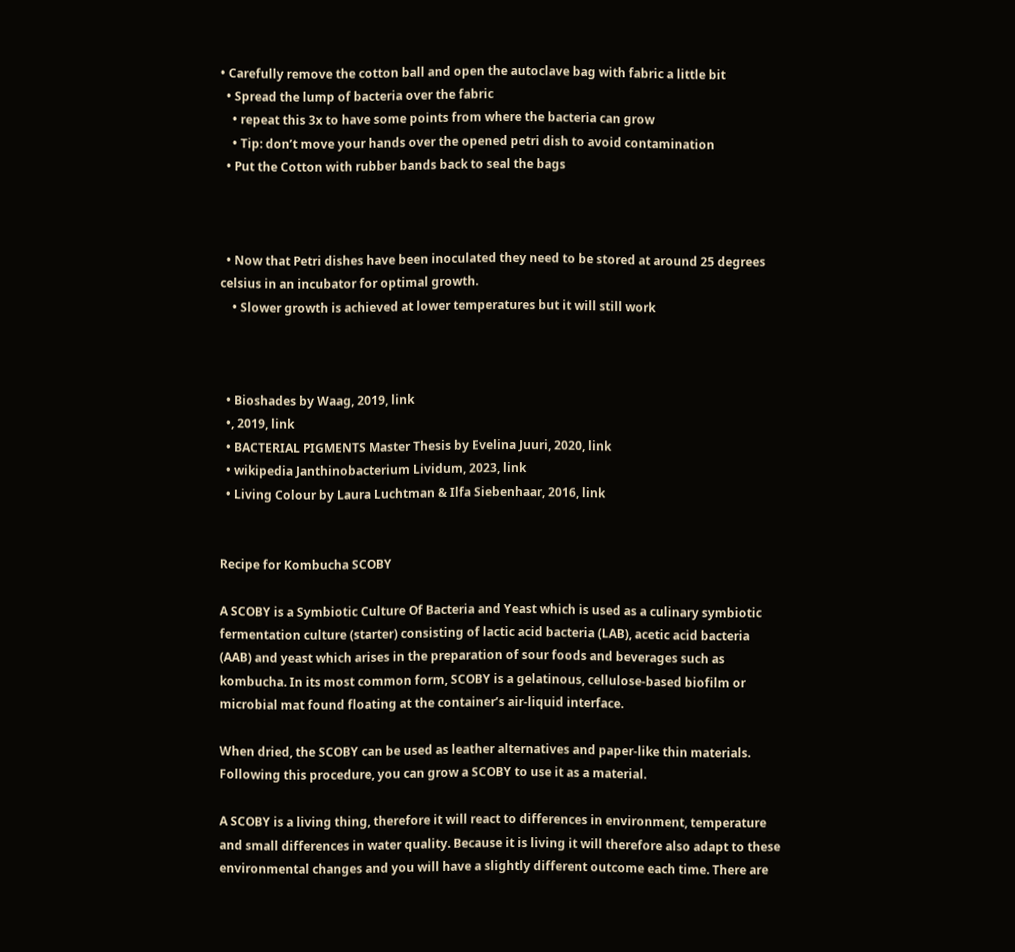• Carefully remove the cotton ball and open the autoclave bag with fabric a little bit
  • Spread the lump of bacteria over the fabric
    • repeat this 3x to have some points from where the bacteria can grow
    • Tip: don’t move your hands over the opened petri dish to avoid contamination
  • Put the Cotton with rubber bands back to seal the bags



  • Now that Petri dishes have been inoculated they need to be stored at around 25 degrees celsius in an incubator for optimal growth.
    • Slower growth is achieved at lower temperatures but it will still work



  • Bioshades by Waag, 2019, link
  •, 2019, link
  • BACTERIAL PIGMENTS Master Thesis by Evelina Juuri, 2020, link
  • wikipedia Janthinobacterium Lividum, 2023, link
  • Living Colour by Laura Luchtman & Ilfa Siebenhaar, 2016, link


Recipe for Kombucha SCOBY

A SCOBY is a Symbiotic Culture Of Bacteria and Yeast which is used as a culinary symbiotic fermentation culture (starter) consisting of lactic acid bacteria (LAB), acetic acid bacteria (AAB) and yeast which arises in the preparation of sour foods and beverages such as kombucha. In its most common form, SCOBY is a gelatinous, cellulose-based biofilm or microbial mat found floating at the container’s air-liquid interface.

When dried, the SCOBY can be used as leather alternatives and paper-like thin materials. Following this procedure, you can grow a SCOBY to use it as a material.

A SCOBY is a living thing, therefore it will react to differences in environment, temperature and small differences in water quality. Because it is living it will therefore also adapt to these environmental changes and you will have a slightly different outcome each time. There are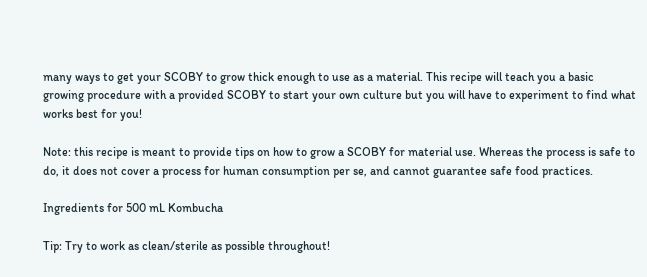many ways to get your SCOBY to grow thick enough to use as a material. This recipe will teach you a basic growing procedure with a provided SCOBY to start your own culture but you will have to experiment to find what works best for you!

Note: this recipe is meant to provide tips on how to grow a SCOBY for material use. Whereas the process is safe to do, it does not cover a process for human consumption per se, and cannot guarantee safe food practices.

Ingredients for 500 mL Kombucha

Tip: Try to work as clean/sterile as possible throughout!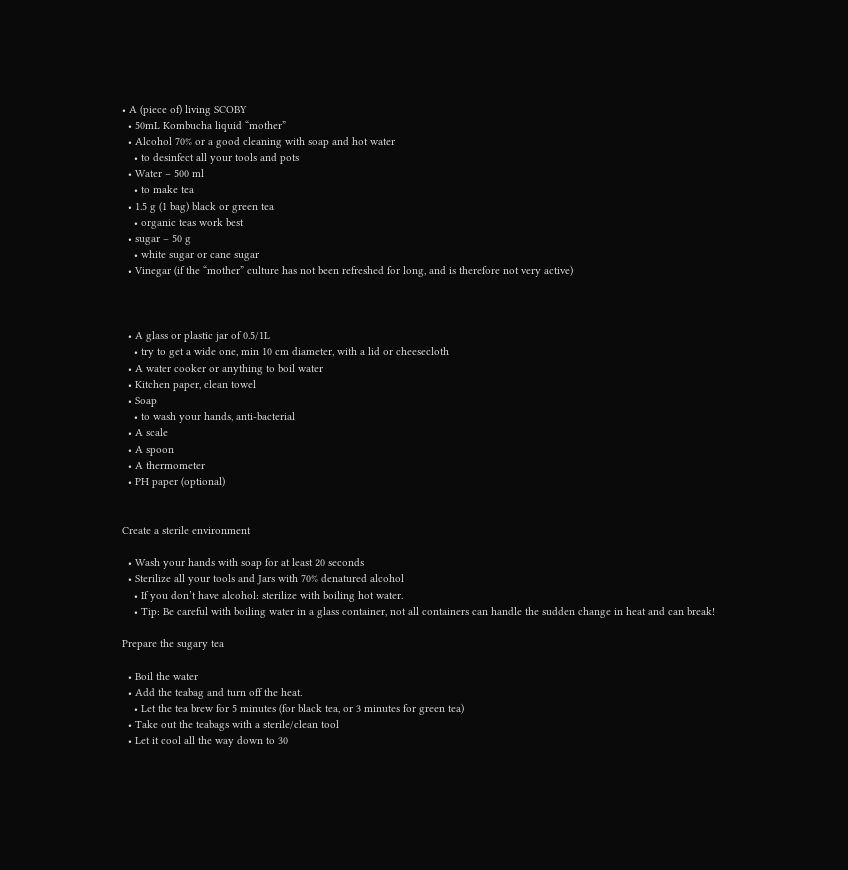• A (piece of) living SCOBY
  • 50mL Kombucha liquid “mother”
  • Alcohol 70% or a good cleaning with soap and hot water
    • to desinfect all your tools and pots
  • Water – 500 ml
    • to make tea
  • 1.5 g (1 bag) black or green tea
    • organic teas work best
  • sugar – 50 g
    • white sugar or cane sugar
  • Vinegar (if the “mother” culture has not been refreshed for long, and is therefore not very active)



  • A glass or plastic jar of 0.5/1L
    • try to get a wide one, min 10 cm diameter, with a lid or cheesecloth
  • A water cooker or anything to boil water
  • Kitchen paper, clean towel
  • Soap
    • to wash your hands, anti-bacterial
  • A scale
  • A spoon
  • A thermometer
  • PH paper (optional)


Create a sterile environment

  • Wash your hands with soap for at least 20 seconds
  • Sterilize all your tools and Jars with 70% denatured alcohol
    • If you don’t have alcohol: sterilize with boiling hot water.
    • Tip: Be careful with boiling water in a glass container, not all containers can handle the sudden change in heat and can break!

Prepare the sugary tea

  • Boil the water
  • Add the teabag and turn off the heat.
    • Let the tea brew for 5 minutes (for black tea, or 3 minutes for green tea)
  • Take out the teabags with a sterile/clean tool
  • Let it cool all the way down to 30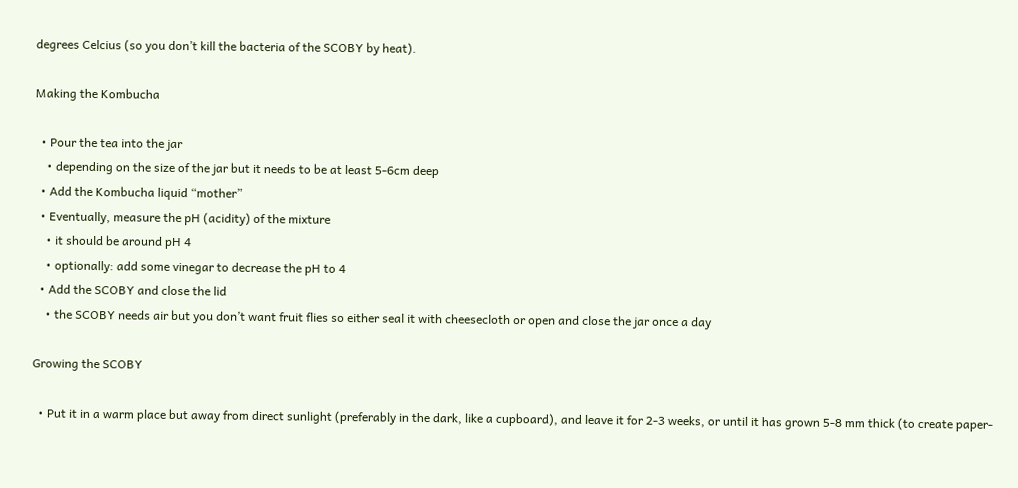degrees Celcius (so you don’t kill the bacteria of the SCOBY by heat).

Making the Kombucha

  • Pour the tea into the jar
    • depending on the size of the jar but it needs to be at least 5-6cm deep
  • Add the Kombucha liquid “mother”
  • Eventually, measure the pH (acidity) of the mixture
    • it should be around pH 4
    • optionally: add some vinegar to decrease the pH to 4
  • Add the SCOBY and close the lid
    • the SCOBY needs air but you don’t want fruit flies so either seal it with cheesecloth or open and close the jar once a day

Growing the SCOBY

  • Put it in a warm place but away from direct sunlight (preferably in the dark, like a cupboard), and leave it for 2-3 weeks, or until it has grown 5-8 mm thick (to create paper-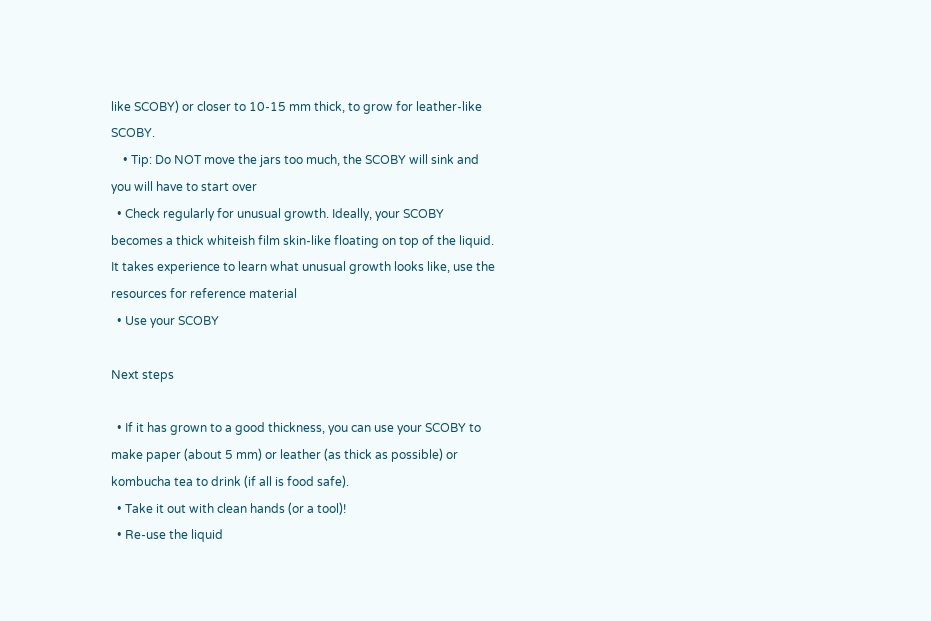like SCOBY) or closer to 10-15 mm thick, to grow for leather-like SCOBY.
    • Tip: Do NOT move the jars too much, the SCOBY will sink and you will have to start over
  • Check regularly for unusual growth. Ideally, your SCOBY becomes a thick whiteish film skin-like floating on top of the liquid. It takes experience to learn what unusual growth looks like, use the resources for reference material
  • Use your SCOBY

Next steps

  • If it has grown to a good thickness, you can use your SCOBY to make paper (about 5 mm) or leather (as thick as possible) or kombucha tea to drink (if all is food safe).
  • Take it out with clean hands (or a tool)!
  • Re-use the liquid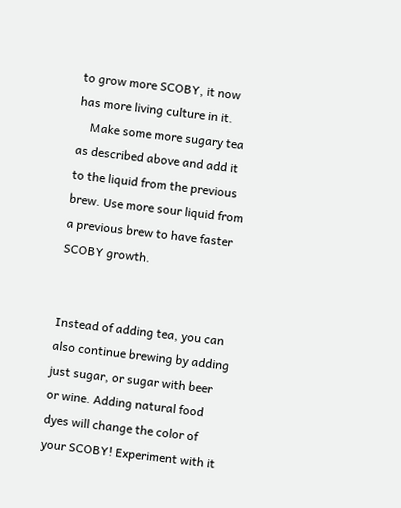to grow more SCOBY, it now has more living culture in it.
    Make some more sugary tea as described above and add it to the liquid from the previous brew. Use more sour liquid from a previous brew to have faster SCOBY growth.


Instead of adding tea, you can also continue brewing by adding just sugar, or sugar with beer or wine. Adding natural food dyes will change the color of your SCOBY! Experiment with it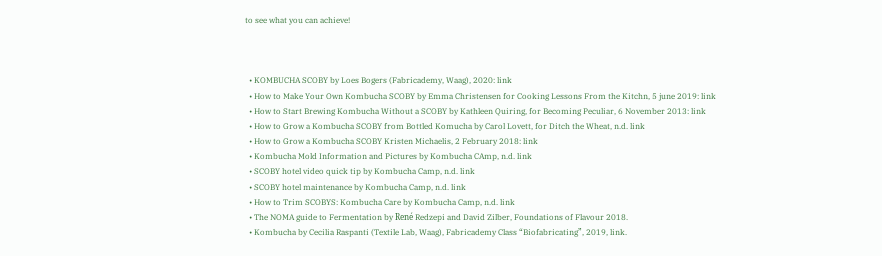to see what you can achieve!



  • KOMBUCHA SCOBY by Loes Bogers (Fabricademy, Waag), 2020: link
  • How to Make Your Own Kombucha SCOBY by Emma Christensen for Cooking Lessons From the Kitchn, 5 june 2019: link
  • How to Start Brewing Kombucha Without a SCOBY by Kathleen Quiring, for Becoming Peculiar, 6 November 2013: link
  • How to Grow a Kombucha SCOBY from Bottled Komucha by Carol Lovett, for Ditch the Wheat, n.d. link
  • How to Grow a Kombucha SCOBY Kristen Michaelis, 2 February 2018: link
  • Kombucha Mold Information and Pictures by Kombucha CAmp, n.d. link
  • SCOBY hotel video quick tip by Kombucha Camp, n.d. link
  • SCOBY hotel maintenance by Kombucha Camp, n.d. link
  • How to Trim SCOBYS: Kombucha Care by Kombucha Camp, n.d. link
  • The NOMA guide to Fermentation by René Redzepi and David Zilber, Foundations of Flavour 2018.
  • Kombucha by Cecilia Raspanti (Textile Lab, Waag), Fabricademy Class “Biofabricating”, 2019, link.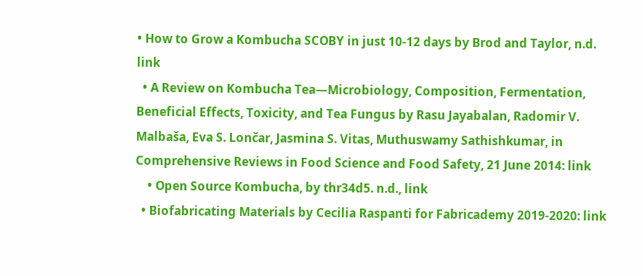• How to Grow a Kombucha SCOBY in just 10-12 days by Brod and Taylor, n.d. link
  • A Review on Kombucha Tea—Microbiology, Composition, Fermentation, Beneficial Effects, Toxicity, and Tea Fungus by Rasu Jayabalan, Radomir V. Malbaša, Eva S. Lončar, Jasmina S. Vitas, Muthuswamy Sathishkumar, in Comprehensive Reviews in Food Science and Food Safety, 21 June 2014: link
    • Open Source Kombucha, by thr34d5. n.d., link
  • Biofabricating Materials by Cecilia Raspanti for Fabricademy 2019-2020: link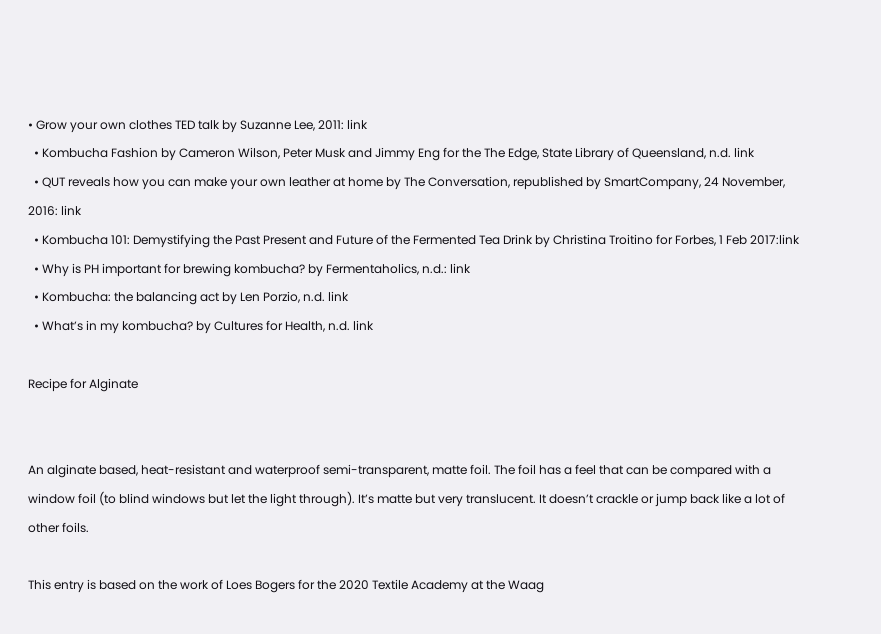• Grow your own clothes TED talk by Suzanne Lee, 2011: link
  • Kombucha Fashion by Cameron Wilson, Peter Musk and Jimmy Eng for the The Edge, State Library of Queensland, n.d. link
  • QUT reveals how you can make your own leather at home by The Conversation, republished by SmartCompany, 24 November, 2016: link
  • Kombucha 101: Demystifying the Past Present and Future of the Fermented Tea Drink by Christina Troitino for Forbes, 1 Feb 2017:link
  • Why is PH important for brewing kombucha? by Fermentaholics, n.d.: link
  • Kombucha: the balancing act by Len Porzio, n.d. link
  • What’s in my kombucha? by Cultures for Health, n.d. link

Recipe for Alginate


An alginate based, heat-resistant and waterproof semi-transparent, matte foil. The foil has a feel that can be compared with a window foil (to blind windows but let the light through). It’s matte but very translucent. It doesn’t crackle or jump back like a lot of other foils.

This entry is based on the work of Loes Bogers for the 2020 Textile Academy at the Waag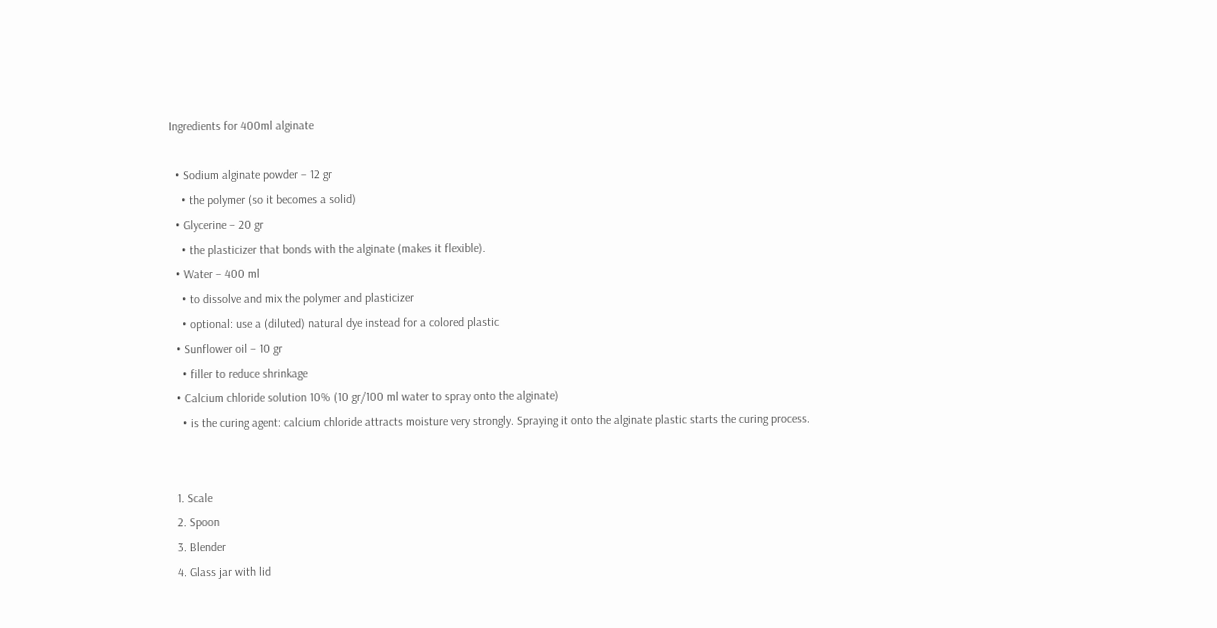Ingredients for 400ml alginate

  • Sodium alginate powder – 12 gr
    • the polymer (so it becomes a solid)
  • Glycerine – 20 gr
    • the plasticizer that bonds with the alginate (makes it flexible).
  • Water – 400 ml
    • to dissolve and mix the polymer and plasticizer
    • optional: use a (diluted) natural dye instead for a colored plastic
  • Sunflower oil – 10 gr
    • filler to reduce shrinkage
  • Calcium chloride solution 10% (10 gr/100 ml water to spray onto the alginate)
    • is the curing agent: calcium chloride attracts moisture very strongly. Spraying it onto the alginate plastic starts the curing process.


  1. Scale
  2. Spoon
  3. Blender
  4. Glass jar with lid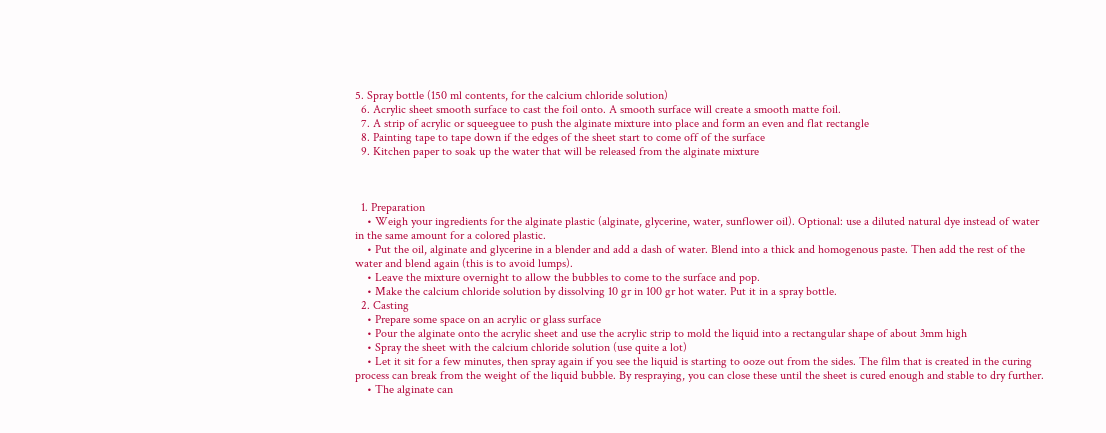5. Spray bottle (150 ml contents, for the calcium chloride solution)
  6. Acrylic sheet smooth surface to cast the foil onto. A smooth surface will create a smooth matte foil.
  7. A strip of acrylic or squeeguee to push the alginate mixture into place and form an even and flat rectangle
  8. Painting tape to tape down if the edges of the sheet start to come off of the surface
  9. Kitchen paper to soak up the water that will be released from the alginate mixture



  1. Preparation
    • Weigh your ingredients for the alginate plastic (alginate, glycerine, water, sunflower oil). Optional: use a diluted natural dye instead of water in the same amount for a colored plastic.
    • Put the oil, alginate and glycerine in a blender and add a dash of water. Blend into a thick and homogenous paste. Then add the rest of the water and blend again (this is to avoid lumps).
    • Leave the mixture overnight to allow the bubbles to come to the surface and pop.
    • Make the calcium chloride solution by dissolving 10 gr in 100 gr hot water. Put it in a spray bottle.
  2. Casting
    • Prepare some space on an acrylic or glass surface
    • Pour the alginate onto the acrylic sheet and use the acrylic strip to mold the liquid into a rectangular shape of about 3mm high
    • Spray the sheet with the calcium chloride solution (use quite a lot)
    • Let it sit for a few minutes, then spray again if you see the liquid is starting to ooze out from the sides. The film that is created in the curing process can break from the weight of the liquid bubble. By respraying, you can close these until the sheet is cured enough and stable to dry further.
    • The alginate can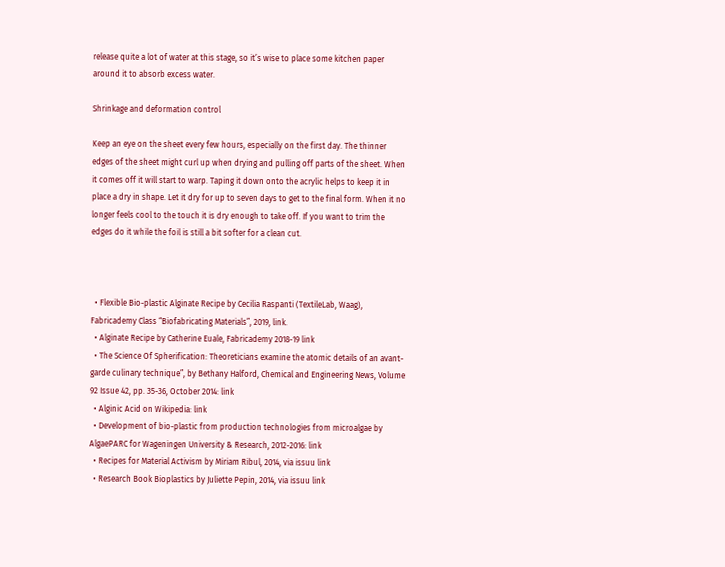release quite a lot of water at this stage, so it’s wise to place some kitchen paper around it to absorb excess water.

Shrinkage and deformation control

Keep an eye on the sheet every few hours, especially on the first day. The thinner edges of the sheet might curl up when drying and pulling off parts of the sheet. When it comes off it will start to warp. Taping it down onto the acrylic helps to keep it in place a dry in shape. Let it dry for up to seven days to get to the final form. When it no longer feels cool to the touch it is dry enough to take off. If you want to trim the edges do it while the foil is still a bit softer for a clean cut.



  • Flexible Bio-plastic Alginate Recipe by Cecilia Raspanti (TextileLab, Waag), Fabricademy Class “Biofabricating Materials”, 2019, link.
  • Alginate Recipe by Catherine Euale, Fabricademy 2018-19 link
  • The Science Of Spherification: Theoreticians examine the atomic details of an avant-garde culinary technique”, by Bethany Halford, Chemical and Engineering News, Volume 92 Issue 42, pp. 35-36, October 2014: link
  • Alginic Acid on Wikipedia: link
  • Development of bio-plastic from production technologies from microalgae by AlgaePARC for Wageningen University & Research, 2012-2016: link
  • Recipes for Material Activism by Miriam Ribul, 2014, via issuu link
  • Research Book Bioplastics by Juliette Pepin, 2014, via issuu link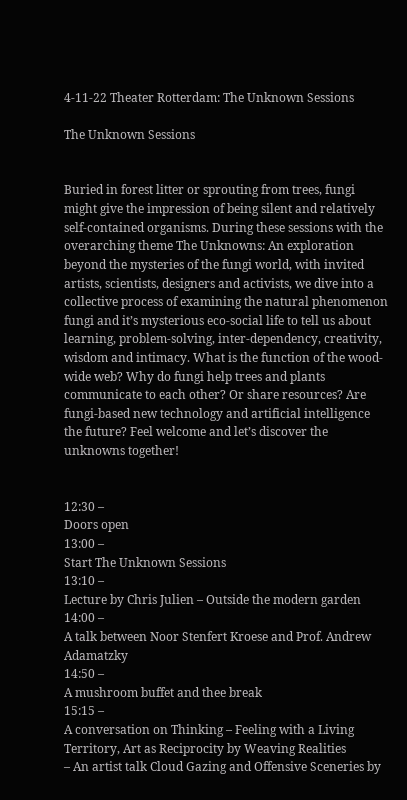4-11-22 Theater Rotterdam: The Unknown Sessions

The Unknown Sessions


Buried in forest litter or sprouting from trees, fungi might give the impression of being silent and relatively self-contained organisms. During these sessions with the overarching theme The Unknowns: An exploration beyond the mysteries of the fungi world, with invited artists, scientists, designers and activists, we dive into a collective process of examining the natural phenomenon fungi and it’s mysterious eco-social life to tell us about learning, problem-solving, inter-dependency, creativity, wisdom and intimacy. What is the function of the wood-wide web? Why do fungi help trees and plants communicate to each other? Or share resources? Are fungi-based new technology and artificial intelligence the future? Feel welcome and let’s discover the unknowns together!


12:30 –
Doors open
13:00 –
Start The Unknown Sessions
13:10 –
Lecture by Chris Julien – Outside the modern garden
14:00 –
A talk between Noor Stenfert Kroese and Prof. Andrew Adamatzky
14:50 –
A mushroom buffet and thee break
15:15 –
A conversation on Thinking – Feeling with a Living Territory, Art as Reciprocity by Weaving Realities
– An artist talk Cloud Gazing and Offensive Sceneries by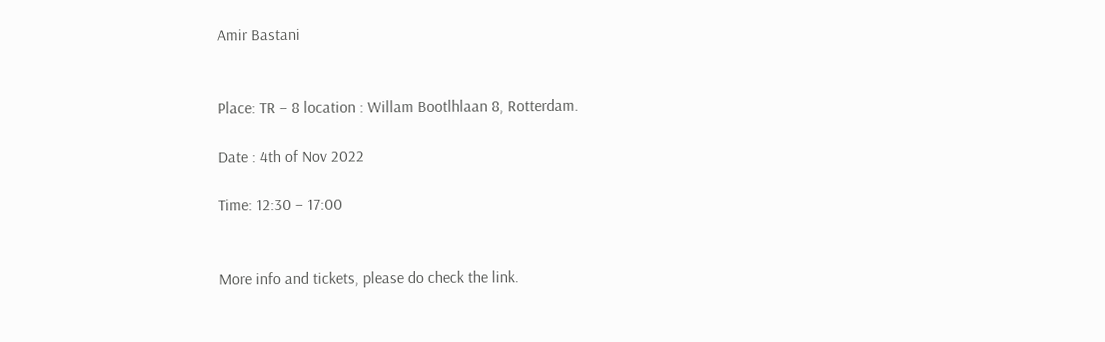Amir Bastani


Place: TR – 8 location : Willam Bootlhlaan 8, Rotterdam.

Date : 4th of Nov 2022

Time: 12:30 – 17:00


More info and tickets, please do check the link.